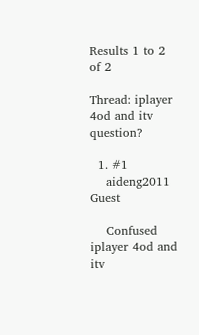Results 1 to 2 of 2

Thread: iplayer 4od and itv question?

  1. #1
    aideng2011 Guest

    Confused iplayer 4od and itv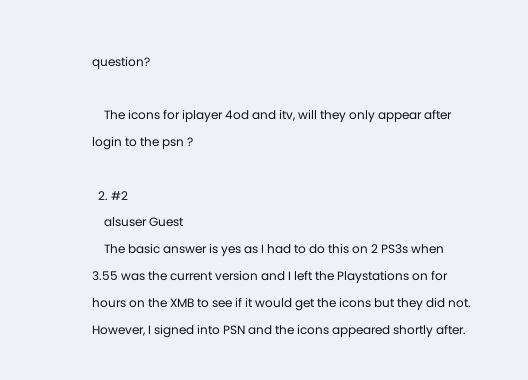question?

    The icons for iplayer 4od and itv, will they only appear after login to the psn ?

  2. #2
    alsuser Guest
    The basic answer is yes as I had to do this on 2 PS3s when 3.55 was the current version and I left the Playstations on for hours on the XMB to see if it would get the icons but they did not. However, I signed into PSN and the icons appeared shortly after.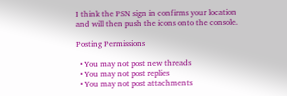I think the PSN sign in confirms your location and will then push the icons onto the console.

Posting Permissions

  • You may not post new threads
  • You may not post replies
  • You may not post attachments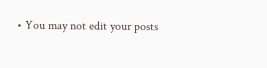• You may not edit your posts